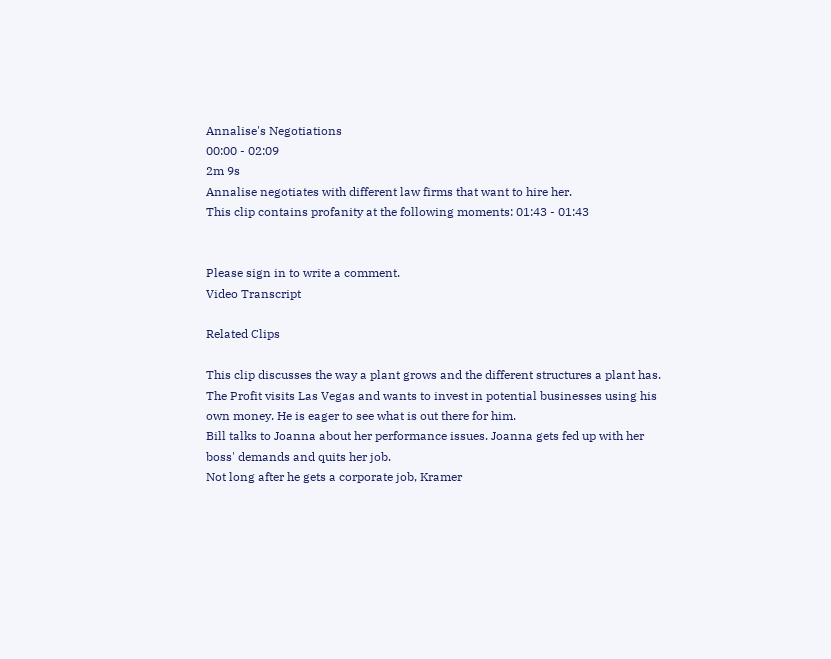Annalise's Negotiations
00:00 - 02:09
2m 9s
Annalise negotiates with different law firms that want to hire her.
This clip contains profanity at the following moments: 01:43 - 01:43


Please sign in to write a comment.
Video Transcript

Related Clips

This clip discusses the way a plant grows and the different structures a plant has.
The Profit visits Las Vegas and wants to invest in potential businesses using his own money. He is eager to see what is out there for him.
Bill talks to Joanna about her performance issues. Joanna gets fed up with her boss' demands and quits her job.
Not long after he gets a corporate job, Kramer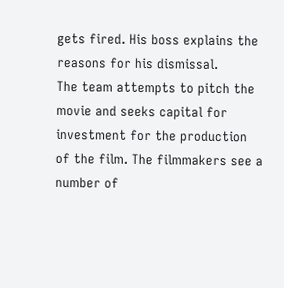gets fired. His boss explains the reasons for his dismissal.
The team attempts to pitch the movie and seeks capital for investment for the production of the film. The filmmakers see a number of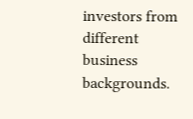investors from different business backgrounds.